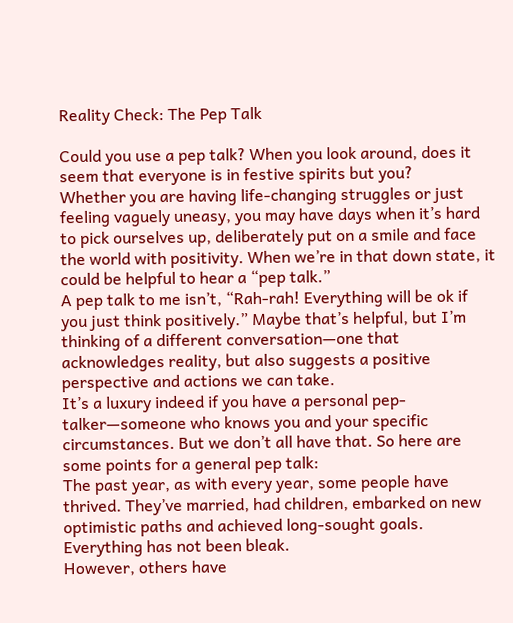Reality Check: The Pep Talk

Could you use a pep talk? When you look around, does it seem that everyone is in festive spirits but you?
Whether you are having life-changing struggles or just feeling vaguely uneasy, you may have days when it’s hard to pick ourselves up, deliberately put on a smile and face the world with positivity. When we’re in that down state, it could be helpful to hear a “pep talk.”
A pep talk to me isn’t, “Rah-rah! Everything will be ok if you just think positively.” Maybe that’s helpful, but I’m thinking of a different conversation—one that acknowledges reality, but also suggests a positive perspective and actions we can take.
It’s a luxury indeed if you have a personal pep-talker—someone who knows you and your specific circumstances. But we don’t all have that. So here are some points for a general pep talk:
The past year, as with every year, some people have thrived. They’ve married, had children, embarked on new optimistic paths and achieved long-sought goals. Everything has not been bleak.
However, others have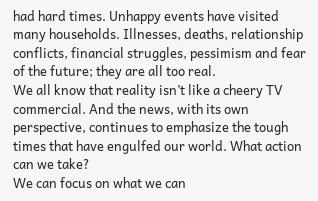had hard times. Unhappy events have visited many households. Illnesses, deaths, relationship conflicts, financial struggles, pessimism and fear of the future; they are all too real.
We all know that reality isn’t like a cheery TV commercial. And the news, with its own perspective, continues to emphasize the tough times that have engulfed our world. What action can we take?
We can focus on what we can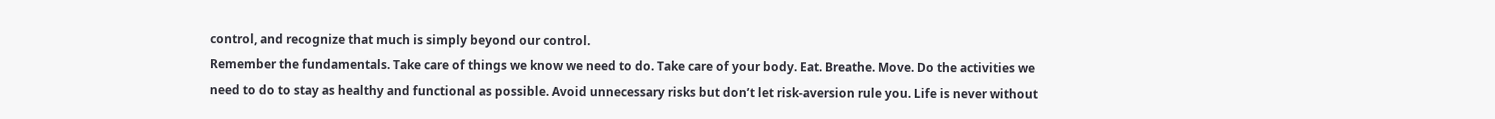control, and recognize that much is simply beyond our control.
Remember the fundamentals. Take care of things we know we need to do. Take care of your body. Eat. Breathe. Move. Do the activities we need to do to stay as healthy and functional as possible. Avoid unnecessary risks but don’t let risk-aversion rule you. Life is never without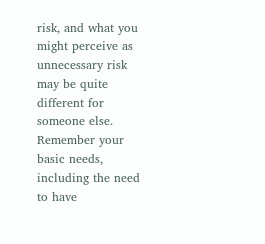risk, and what you might perceive as unnecessary risk may be quite different for someone else.
Remember your basic needs, including the need to have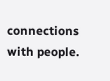connections with people.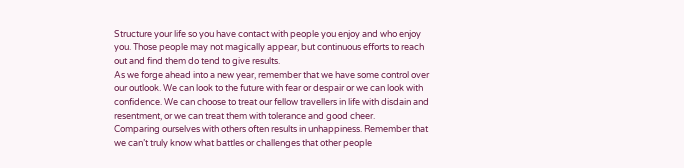Structure your life so you have contact with people you enjoy and who enjoy you. Those people may not magically appear, but continuous efforts to reach out and find them do tend to give results.
As we forge ahead into a new year, remember that we have some control over our outlook. We can look to the future with fear or despair or we can look with confidence. We can choose to treat our fellow travellers in life with disdain and resentment, or we can treat them with tolerance and good cheer.
Comparing ourselves with others often results in unhappiness. Remember that we can’t truly know what battles or challenges that other people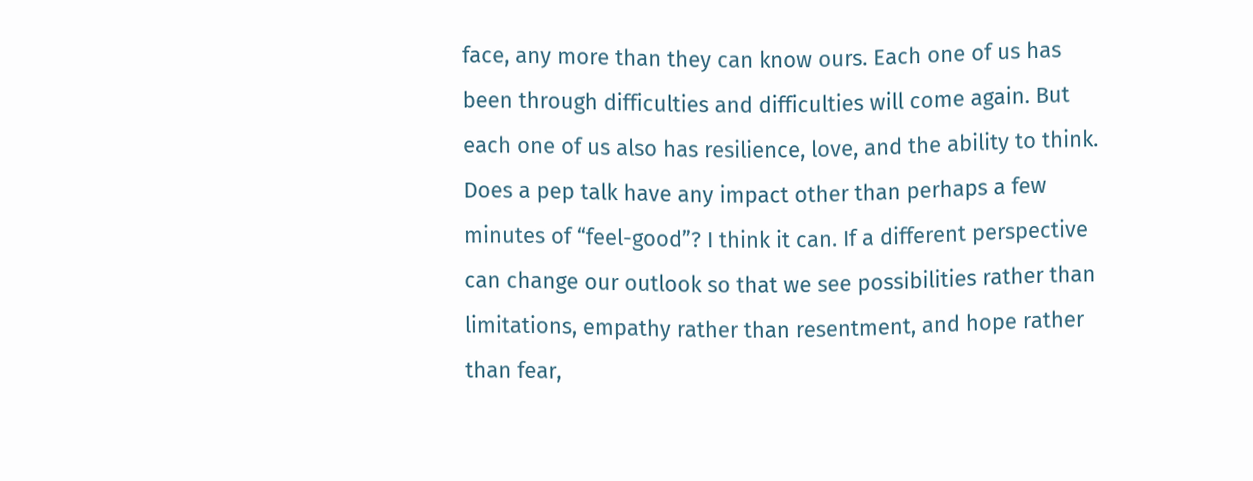face, any more than they can know ours. Each one of us has been through difficulties and difficulties will come again. But each one of us also has resilience, love, and the ability to think.
Does a pep talk have any impact other than perhaps a few minutes of “feel-good”? I think it can. If a different perspective can change our outlook so that we see possibilities rather than limitations, empathy rather than resentment, and hope rather than fear,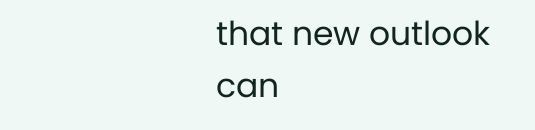that new outlook can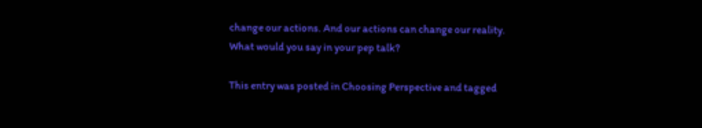change our actions. And our actions can change our reality.
What would you say in your pep talk?

This entry was posted in Choosing Perspective and tagged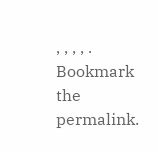, , , , . Bookmark the permalink.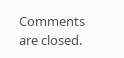Comments are closed.